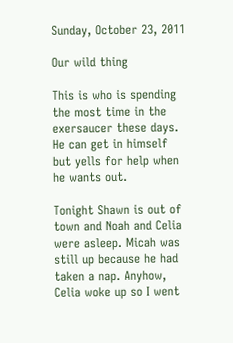Sunday, October 23, 2011

Our wild thing

This is who is spending the most time in the exersaucer these days. He can get in himself but yells for help when he wants out.

Tonight Shawn is out of town and Noah and Celia were asleep. Micah was still up because he had taken a nap. Anyhow, Celia woke up so I went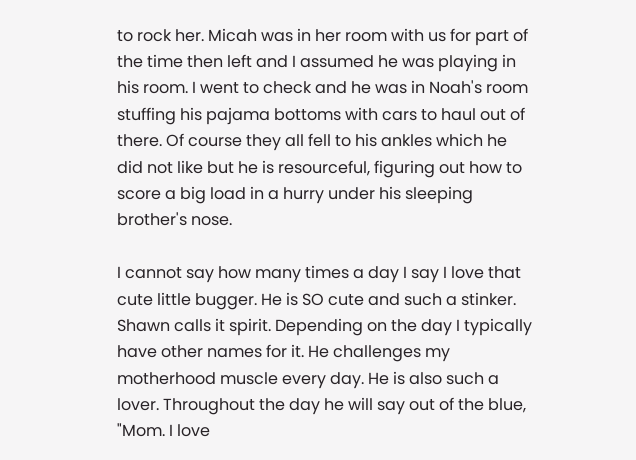to rock her. Micah was in her room with us for part of the time then left and I assumed he was playing in his room. I went to check and he was in Noah's room stuffing his pajama bottoms with cars to haul out of there. Of course they all fell to his ankles which he did not like but he is resourceful, figuring out how to score a big load in a hurry under his sleeping brother's nose.

I cannot say how many times a day I say I love that cute little bugger. He is SO cute and such a stinker. Shawn calls it spirit. Depending on the day I typically have other names for it. He challenges my motherhood muscle every day. He is also such a lover. Throughout the day he will say out of the blue, "Mom. I love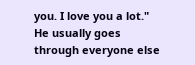you. I love you a lot." He usually goes through everyone else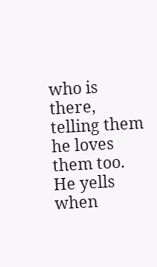who is there, telling them he loves them too. He yells when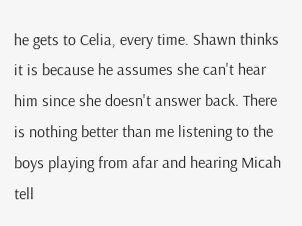he gets to Celia, every time. Shawn thinks it is because he assumes she can't hear him since she doesn't answer back. There is nothing better than me listening to the boys playing from afar and hearing Micah tell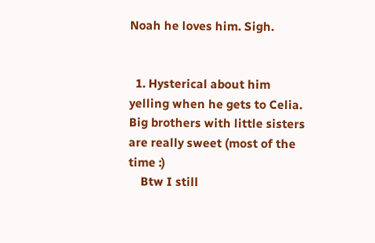Noah he loves him. Sigh.


  1. Hysterical about him yelling when he gets to Celia. Big brothers with little sisters are really sweet (most of the time :)
    Btw I still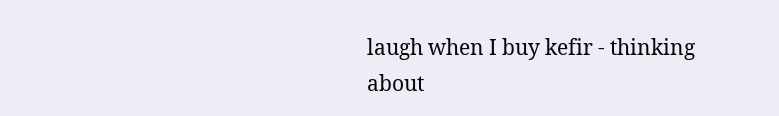laugh when I buy kefir - thinking about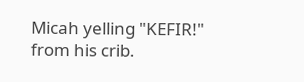Micah yelling "KEFIR!" from his crib.